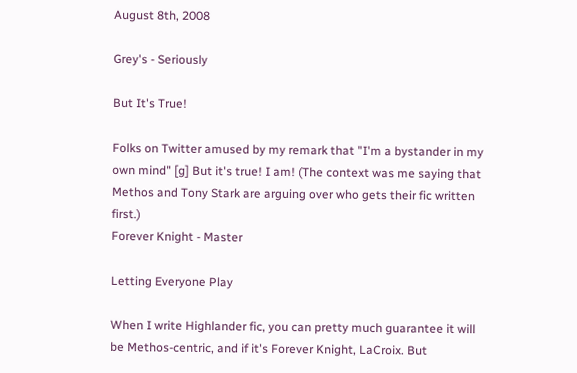August 8th, 2008

Grey's - Seriously

But It's True!

Folks on Twitter amused by my remark that "I'm a bystander in my own mind" [g] But it's true! I am! (The context was me saying that Methos and Tony Stark are arguing over who gets their fic written first.)
Forever Knight - Master

Letting Everyone Play

When I write Highlander fic, you can pretty much guarantee it will be Methos-centric, and if it's Forever Knight, LaCroix. But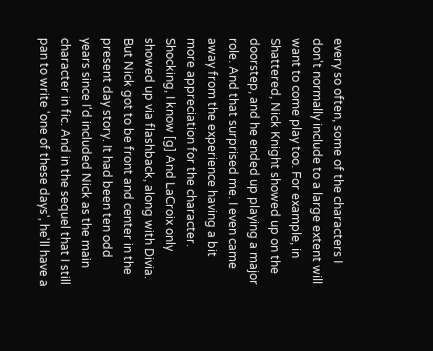every so often, some of the characters I don't normally include to a large extent will want to come play too. For example, in Shattered, Nick Knight showed up on the doorstep, and he ended up playing a major role. And that surprised me. I even came away from the experience having a bit more appreciation for the character. Shocking, I know [g] And LaCroix only showed up via flashback, along with Divia. But Nick got to be front and center in the present day story. It had been ten odd years since I'd included Nick as the main character in fic. And in the sequel that I still pan to write 'one of these days', he'll have a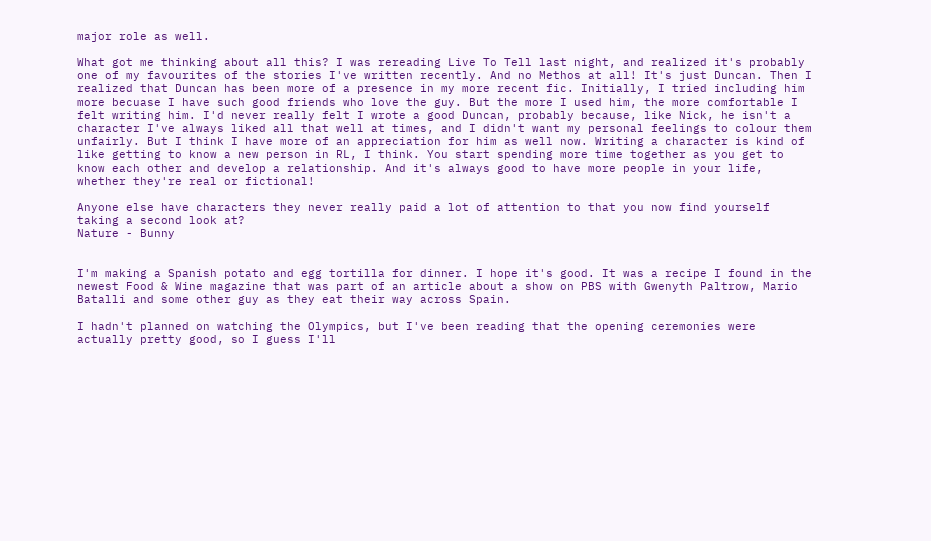major role as well.

What got me thinking about all this? I was rereading Live To Tell last night, and realized it's probably one of my favourites of the stories I've written recently. And no Methos at all! It's just Duncan. Then I realized that Duncan has been more of a presence in my more recent fic. Initially, I tried including him more becuase I have such good friends who love the guy. But the more I used him, the more comfortable I felt writing him. I'd never really felt I wrote a good Duncan, probably because, like Nick, he isn't a character I've always liked all that well at times, and I didn't want my personal feelings to colour them unfairly. But I think I have more of an appreciation for him as well now. Writing a character is kind of like getting to know a new person in RL, I think. You start spending more time together as you get to know each other and develop a relationship. And it's always good to have more people in your life, whether they're real or fictional!

Anyone else have characters they never really paid a lot of attention to that you now find yourself taking a second look at?
Nature - Bunny


I'm making a Spanish potato and egg tortilla for dinner. I hope it's good. It was a recipe I found in the newest Food & Wine magazine that was part of an article about a show on PBS with Gwenyth Paltrow, Mario Batalli and some other guy as they eat their way across Spain.

I hadn't planned on watching the Olympics, but I've been reading that the opening ceremonies were actually pretty good, so I guess I'll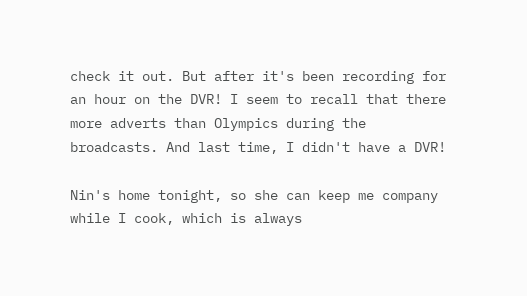check it out. But after it's been recording for an hour on the DVR! I seem to recall that there more adverts than Olympics during the broadcasts. And last time, I didn't have a DVR!

Nin's home tonight, so she can keep me company while I cook, which is always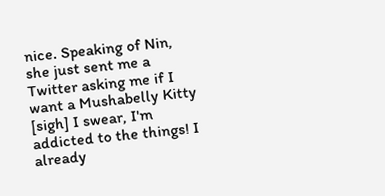nice. Speaking of Nin, she just sent me a Twitter asking me if I want a Mushabelly Kitty [sigh] I swear, I'm addicted to the things! I already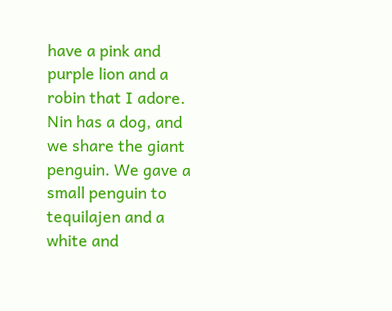have a pink and purple lion and a robin that I adore. Nin has a dog, and we share the giant penguin. We gave a small penguin to tequilajen and a white and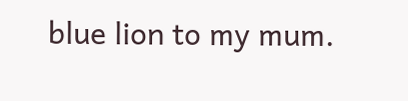blue lion to my mum.